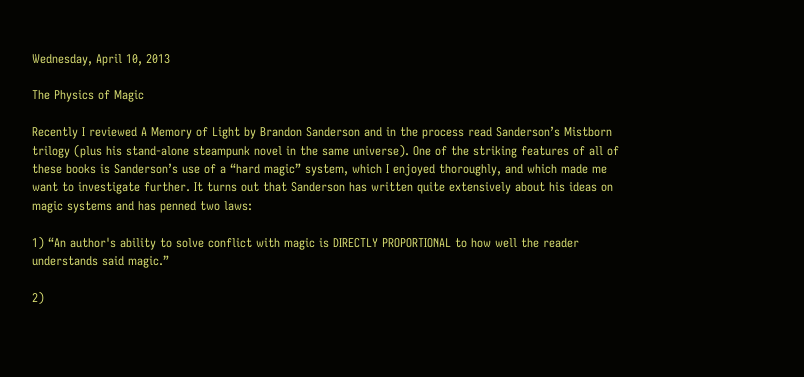Wednesday, April 10, 2013

The Physics of Magic

Recently I reviewed A Memory of Light by Brandon Sanderson and in the process read Sanderson’s Mistborn trilogy (plus his stand-alone steampunk novel in the same universe). One of the striking features of all of these books is Sanderson’s use of a “hard magic” system, which I enjoyed thoroughly, and which made me want to investigate further. It turns out that Sanderson has written quite extensively about his ideas on magic systems and has penned two laws:

1) “An author's ability to solve conflict with magic is DIRECTLY PROPORTIONAL to how well the reader understands said magic.”

2)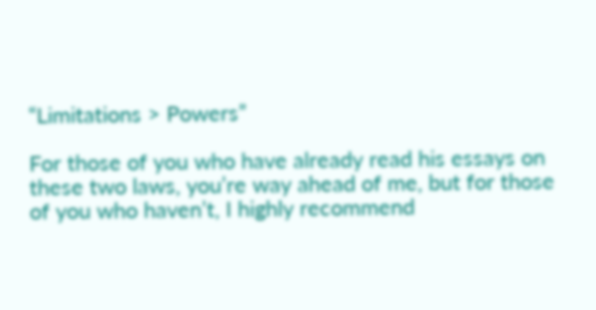“Limitations > Powers”

For those of you who have already read his essays on these two laws, you’re way ahead of me, but for those of you who haven’t, I highly recommend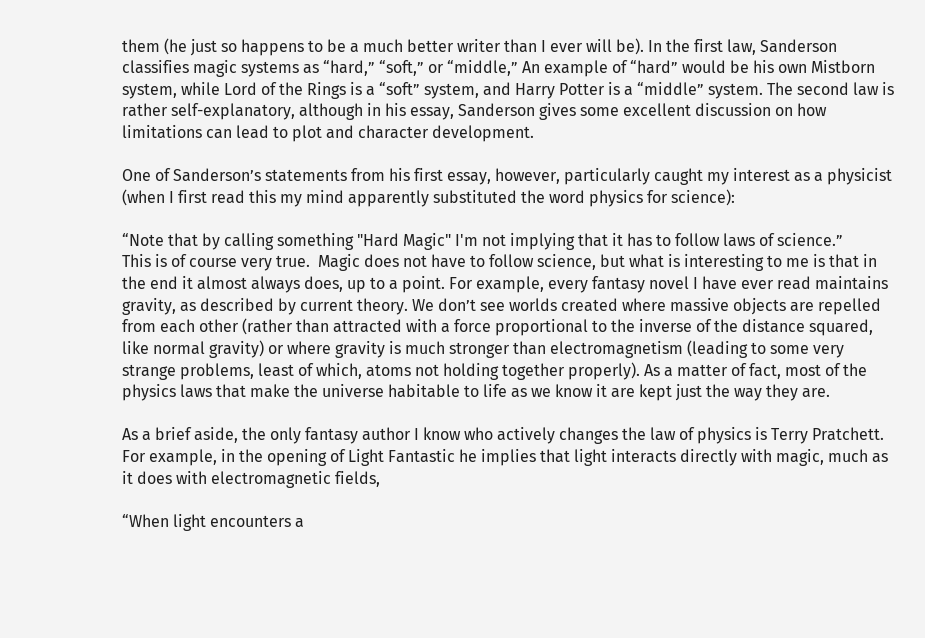them (he just so happens to be a much better writer than I ever will be). In the first law, Sanderson classifies magic systems as “hard,” “soft,” or “middle,” An example of “hard” would be his own Mistborn system, while Lord of the Rings is a “soft” system, and Harry Potter is a “middle” system. The second law is rather self-explanatory, although in his essay, Sanderson gives some excellent discussion on how limitations can lead to plot and character development.

One of Sanderson’s statements from his first essay, however, particularly caught my interest as a physicist (when I first read this my mind apparently substituted the word physics for science):

“Note that by calling something "Hard Magic" I'm not implying that it has to follow laws of science.”
This is of course very true.  Magic does not have to follow science, but what is interesting to me is that in the end it almost always does, up to a point. For example, every fantasy novel I have ever read maintains gravity, as described by current theory. We don’t see worlds created where massive objects are repelled from each other (rather than attracted with a force proportional to the inverse of the distance squared, like normal gravity) or where gravity is much stronger than electromagnetism (leading to some very strange problems, least of which, atoms not holding together properly). As a matter of fact, most of the physics laws that make the universe habitable to life as we know it are kept just the way they are.

As a brief aside, the only fantasy author I know who actively changes the law of physics is Terry Pratchett. For example, in the opening of Light Fantastic he implies that light interacts directly with magic, much as it does with electromagnetic fields,

“When light encounters a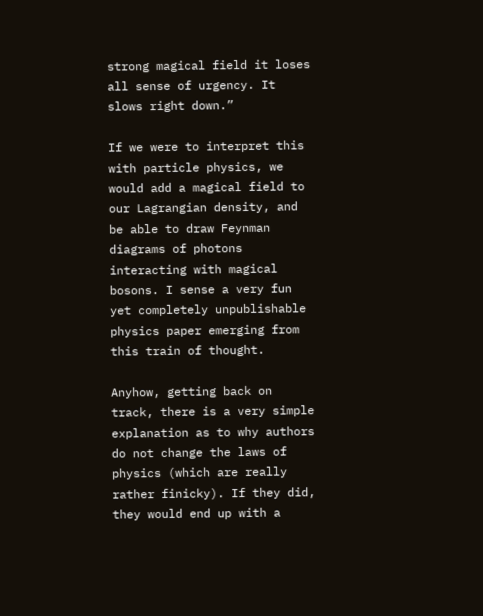strong magical field it loses all sense of urgency. It slows right down.”

If we were to interpret this with particle physics, we would add a magical field to our Lagrangian density, and be able to draw Feynman diagrams of photons interacting with magical bosons. I sense a very fun yet completely unpublishable physics paper emerging from this train of thought.

Anyhow, getting back on track, there is a very simple explanation as to why authors do not change the laws of physics (which are really rather finicky). If they did, they would end up with a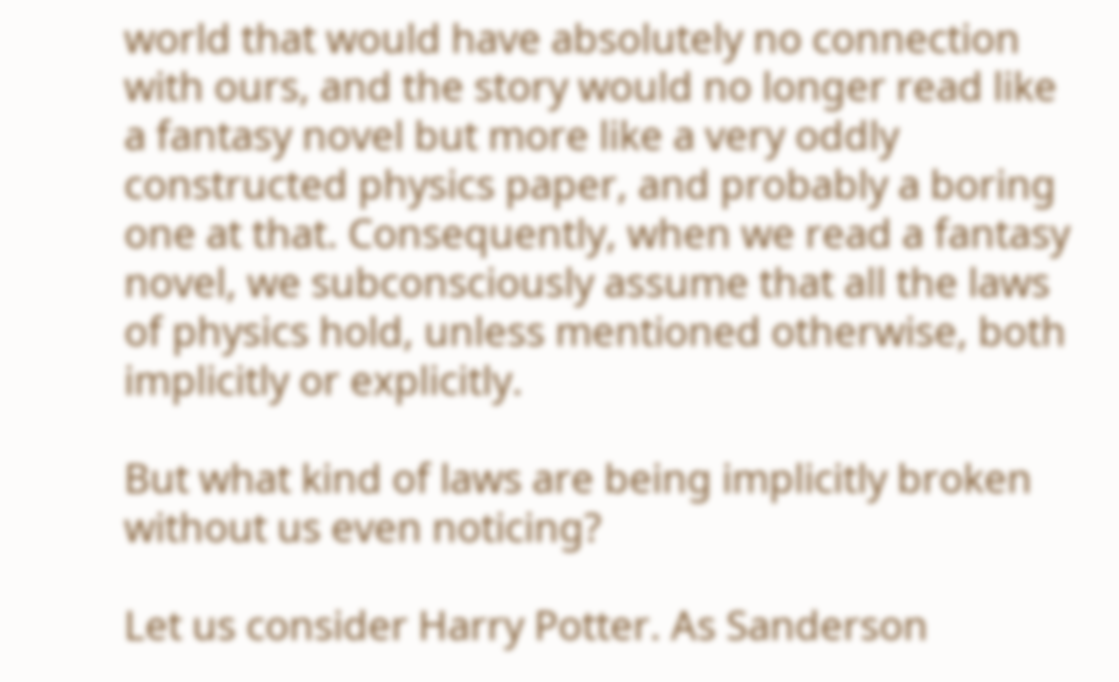world that would have absolutely no connection with ours, and the story would no longer read like a fantasy novel but more like a very oddly constructed physics paper, and probably a boring one at that. Consequently, when we read a fantasy novel, we subconsciously assume that all the laws of physics hold, unless mentioned otherwise, both implicitly or explicitly.

But what kind of laws are being implicitly broken without us even noticing?

Let us consider Harry Potter. As Sanderson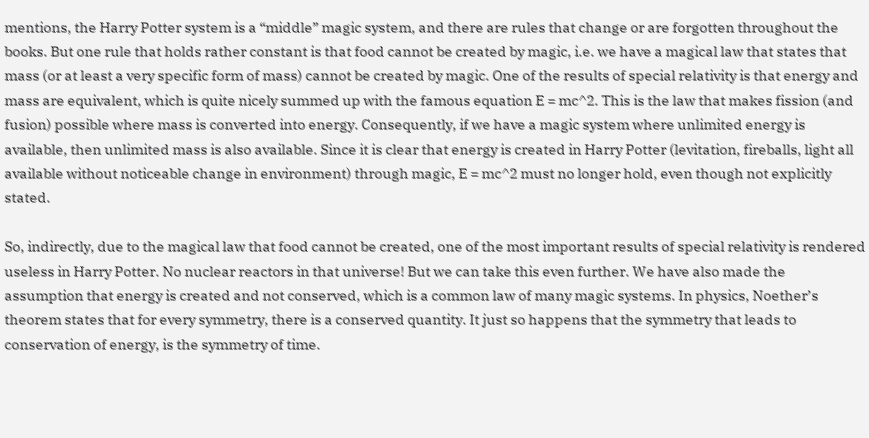mentions, the Harry Potter system is a “middle” magic system, and there are rules that change or are forgotten throughout the books. But one rule that holds rather constant is that food cannot be created by magic, i.e. we have a magical law that states that mass (or at least a very specific form of mass) cannot be created by magic. One of the results of special relativity is that energy and mass are equivalent, which is quite nicely summed up with the famous equation E = mc^2. This is the law that makes fission (and fusion) possible where mass is converted into energy. Consequently, if we have a magic system where unlimited energy is available, then unlimited mass is also available. Since it is clear that energy is created in Harry Potter (levitation, fireballs, light all available without noticeable change in environment) through magic, E = mc^2 must no longer hold, even though not explicitly stated.

So, indirectly, due to the magical law that food cannot be created, one of the most important results of special relativity is rendered useless in Harry Potter. No nuclear reactors in that universe! But we can take this even further. We have also made the assumption that energy is created and not conserved, which is a common law of many magic systems. In physics, Noether’s theorem states that for every symmetry, there is a conserved quantity. It just so happens that the symmetry that leads to conservation of energy, is the symmetry of time.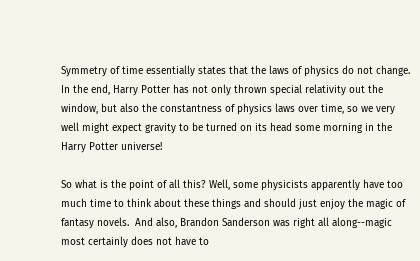Symmetry of time essentially states that the laws of physics do not change. In the end, Harry Potter has not only thrown special relativity out the window, but also the constantness of physics laws over time, so we very well might expect gravity to be turned on its head some morning in the Harry Potter universe!

So what is the point of all this? Well, some physicists apparently have too much time to think about these things and should just enjoy the magic of fantasy novels.  And also, Brandon Sanderson was right all along--magic most certainly does not have to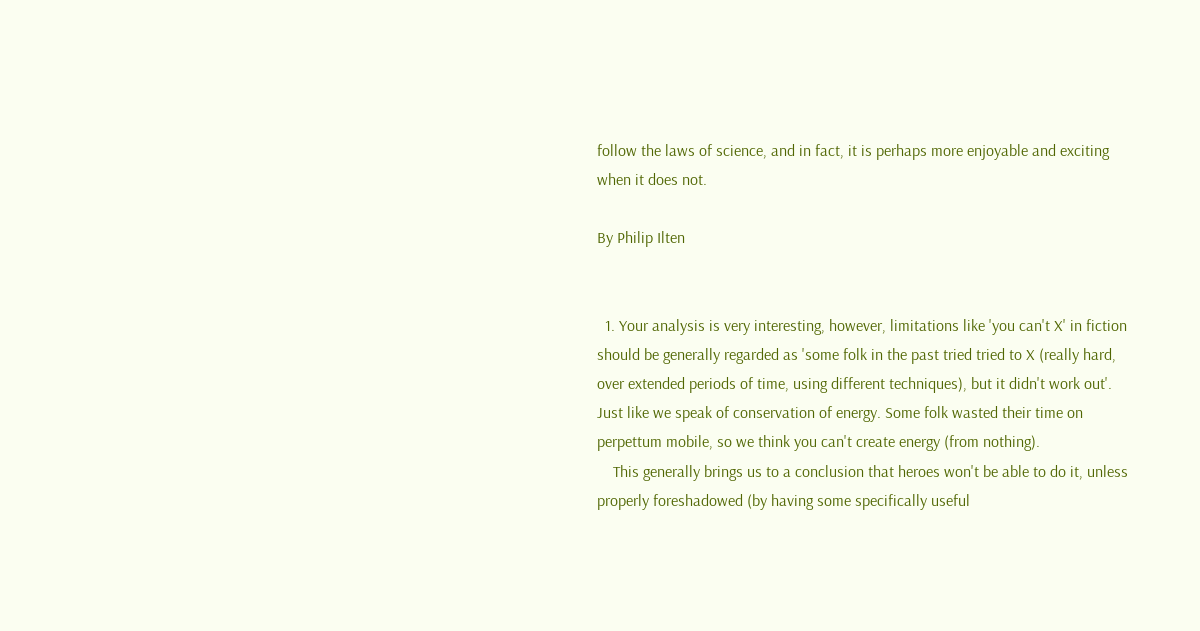follow the laws of science, and in fact, it is perhaps more enjoyable and exciting when it does not.

By Philip Ilten


  1. Your analysis is very interesting, however, limitations like 'you can't X' in fiction should be generally regarded as 'some folk in the past tried tried to X (really hard, over extended periods of time, using different techniques), but it didn't work out'. Just like we speak of conservation of energy. Some folk wasted their time on perpettum mobile, so we think you can't create energy (from nothing).
    This generally brings us to a conclusion that heroes won't be able to do it, unless properly foreshadowed (by having some specifically useful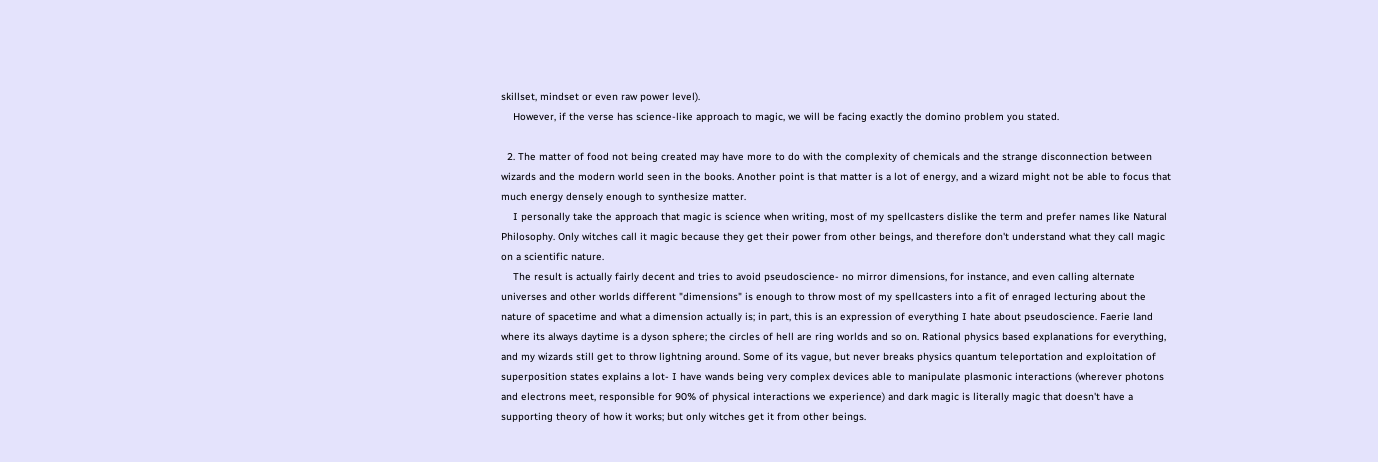skillset, mindset or even raw power level).
    However, if the verse has science-like approach to magic, we will be facing exactly the domino problem you stated.

  2. The matter of food not being created may have more to do with the complexity of chemicals and the strange disconnection between wizards and the modern world seen in the books. Another point is that matter is a lot of energy, and a wizard might not be able to focus that much energy densely enough to synthesize matter.
    I personally take the approach that magic is science when writing, most of my spellcasters dislike the term and prefer names like Natural Philosophy. Only witches call it magic because they get their power from other beings, and therefore don't understand what they call magic on a scientific nature.
    The result is actually fairly decent and tries to avoid pseudoscience- no mirror dimensions, for instance, and even calling alternate universes and other worlds different "dimensions" is enough to throw most of my spellcasters into a fit of enraged lecturing about the nature of spacetime and what a dimension actually is; in part, this is an expression of everything I hate about pseudoscience. Faerie land where its always daytime is a dyson sphere; the circles of hell are ring worlds and so on. Rational physics based explanations for everything, and my wizards still get to throw lightning around. Some of its vague, but never breaks physics quantum teleportation and exploitation of superposition states explains a lot- I have wands being very complex devices able to manipulate plasmonic interactions (wherever photons and electrons meet, responsible for 90% of physical interactions we experience) and dark magic is literally magic that doesn't have a supporting theory of how it works; but only witches get it from other beings.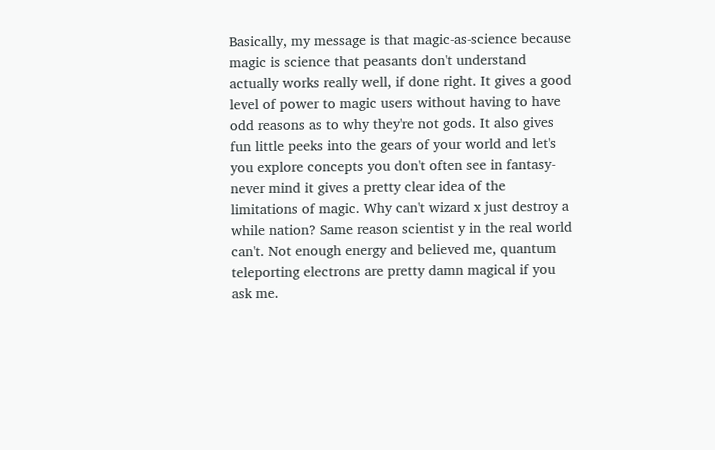Basically, my message is that magic-as-science because magic is science that peasants don't understand actually works really well, if done right. It gives a good level of power to magic users without having to have odd reasons as to why they're not gods. It also gives fun little peeks into the gears of your world and let's you explore concepts you don't often see in fantasy- never mind it gives a pretty clear idea of the limitations of magic. Why can't wizard x just destroy a while nation? Same reason scientist y in the real world can't. Not enough energy and believed me, quantum teleporting electrons are pretty damn magical if you ask me.